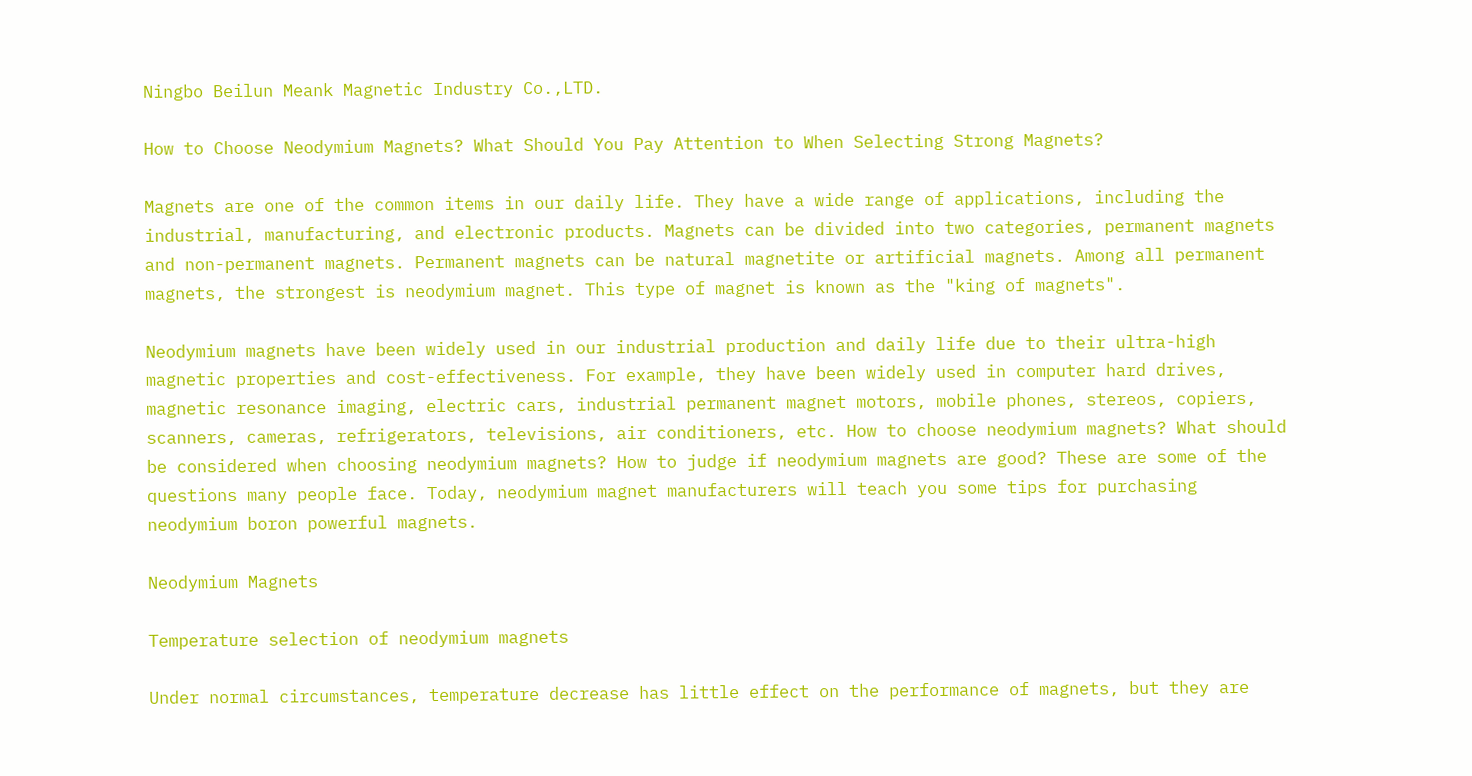Ningbo Beilun Meank Magnetic Industry Co.,LTD.

How to Choose Neodymium Magnets? What Should You Pay Attention to When Selecting Strong Magnets?

Magnets are one of the common items in our daily life. They have a wide range of applications, including the industrial, manufacturing, and electronic products. Magnets can be divided into two categories, permanent magnets and non-permanent magnets. Permanent magnets can be natural magnetite or artificial magnets. Among all permanent magnets, the strongest is neodymium magnet. This type of magnet is known as the "king of magnets".

Neodymium magnets have been widely used in our industrial production and daily life due to their ultra-high magnetic properties and cost-effectiveness. For example, they have been widely used in computer hard drives, magnetic resonance imaging, electric cars, industrial permanent magnet motors, mobile phones, stereos, copiers, scanners, cameras, refrigerators, televisions, air conditioners, etc. How to choose neodymium magnets? What should be considered when choosing neodymium magnets? How to judge if neodymium magnets are good? These are some of the questions many people face. Today, neodymium magnet manufacturers will teach you some tips for purchasing neodymium boron powerful magnets.

Neodymium Magnets

Temperature selection of neodymium magnets

Under normal circumstances, temperature decrease has little effect on the performance of magnets, but they are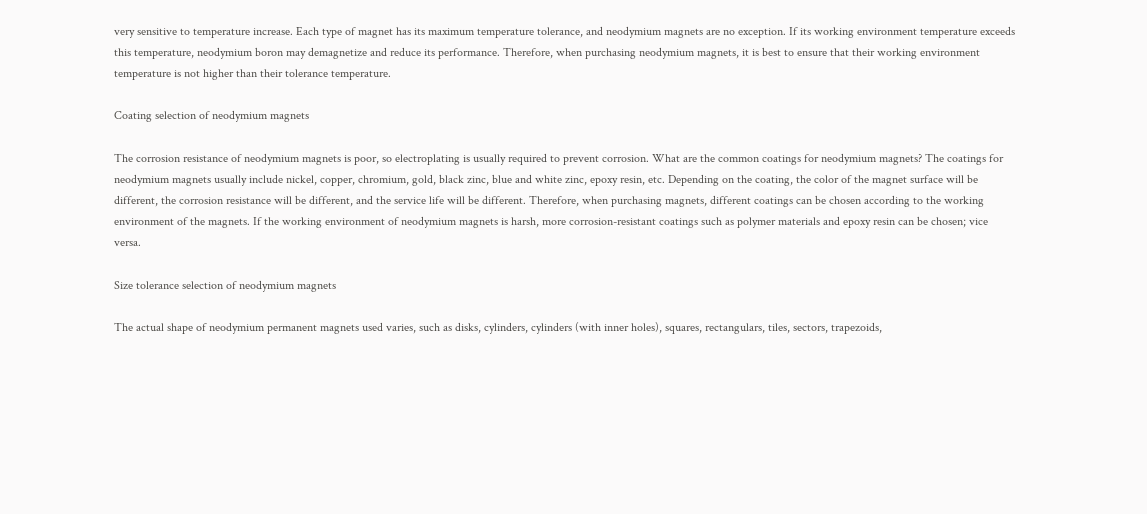very sensitive to temperature increase. Each type of magnet has its maximum temperature tolerance, and neodymium magnets are no exception. If its working environment temperature exceeds this temperature, neodymium boron may demagnetize and reduce its performance. Therefore, when purchasing neodymium magnets, it is best to ensure that their working environment temperature is not higher than their tolerance temperature.

Coating selection of neodymium magnets

The corrosion resistance of neodymium magnets is poor, so electroplating is usually required to prevent corrosion. What are the common coatings for neodymium magnets? The coatings for neodymium magnets usually include nickel, copper, chromium, gold, black zinc, blue and white zinc, epoxy resin, etc. Depending on the coating, the color of the magnet surface will be different, the corrosion resistance will be different, and the service life will be different. Therefore, when purchasing magnets, different coatings can be chosen according to the working environment of the magnets. If the working environment of neodymium magnets is harsh, more corrosion-resistant coatings such as polymer materials and epoxy resin can be chosen; vice versa.

Size tolerance selection of neodymium magnets

The actual shape of neodymium permanent magnets used varies, such as disks, cylinders, cylinders (with inner holes), squares, rectangulars, tiles, sectors, trapezoids,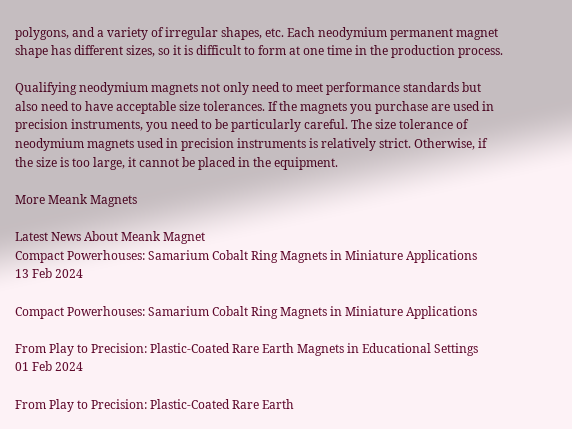polygons, and a variety of irregular shapes, etc. Each neodymium permanent magnet shape has different sizes, so it is difficult to form at one time in the production process.

Qualifying neodymium magnets not only need to meet performance standards but also need to have acceptable size tolerances. If the magnets you purchase are used in precision instruments, you need to be particularly careful. The size tolerance of neodymium magnets used in precision instruments is relatively strict. Otherwise, if the size is too large, it cannot be placed in the equipment.

More Meank Magnets

Latest News About Meank Magnet
Compact Powerhouses: Samarium Cobalt Ring Magnets in Miniature Applications
13 Feb 2024

Compact Powerhouses: Samarium Cobalt Ring Magnets in Miniature Applications

From Play to Precision: Plastic-Coated Rare Earth Magnets in Educational Settings
01 Feb 2024

From Play to Precision: Plastic-Coated Rare Earth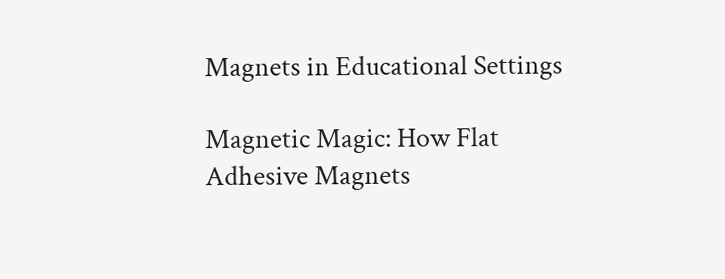Magnets in Educational Settings

Magnetic Magic: How Flat Adhesive Magnets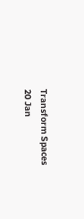Transform Spaces
20 Jan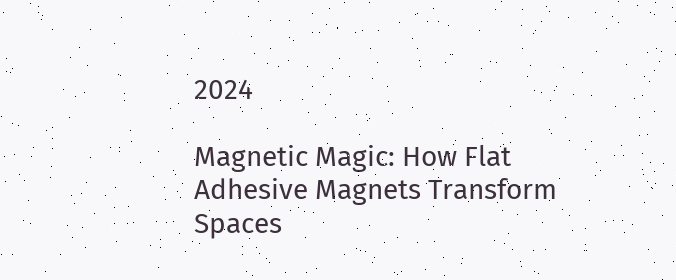2024

Magnetic Magic: How Flat Adhesive Magnets Transform Spaces